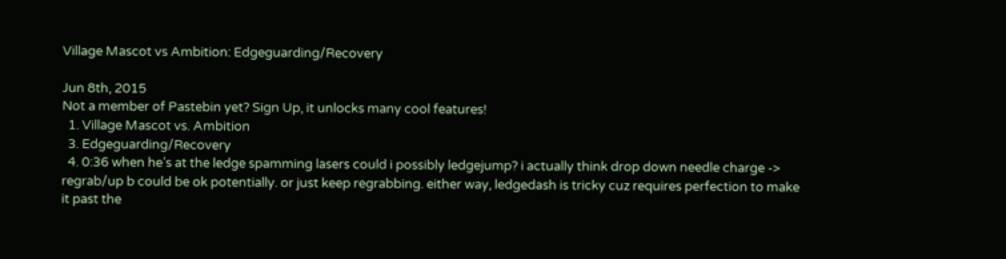Village Mascot vs Ambition: Edgeguarding/Recovery

Jun 8th, 2015
Not a member of Pastebin yet? Sign Up, it unlocks many cool features!
  1. Village Mascot vs. Ambition
  3. Edgeguarding/Recovery
  4. 0:36 when he’s at the ledge spamming lasers could i possibly ledgejump? i actually think drop down needle charge -> regrab/up b could be ok potentially. or just keep regrabbing. either way, ledgedash is tricky cuz requires perfection to make it past the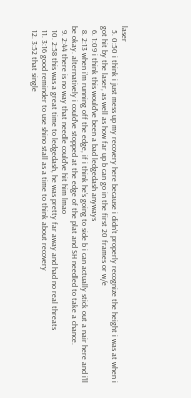laser
  5. 0:50 i think i just mess up my recovery here because i didn’t properly recognize the height i was at when i got hit by the laser, as well as how far up b can go in the first 20 frames or w/e
  6. 1:09 i think this would’ve been a bad ledgedash anyways
  8. 2:13 when i’m running off the edge, if i think he’s going to side b i can actually stick out a nair here and i’ll be okay. alternatively i could’ve stopped at the edge of the plat and SH needled to take a chance.
  9. 2:44 there is no way that needle could’ve hit him lmao
  10. 2:58 this was a great time to ledgedash, he was pretty far away and had no real threats
  11. 3:16 good reminder to use shino stall as a time to think about recovery
  12. 3:52 that single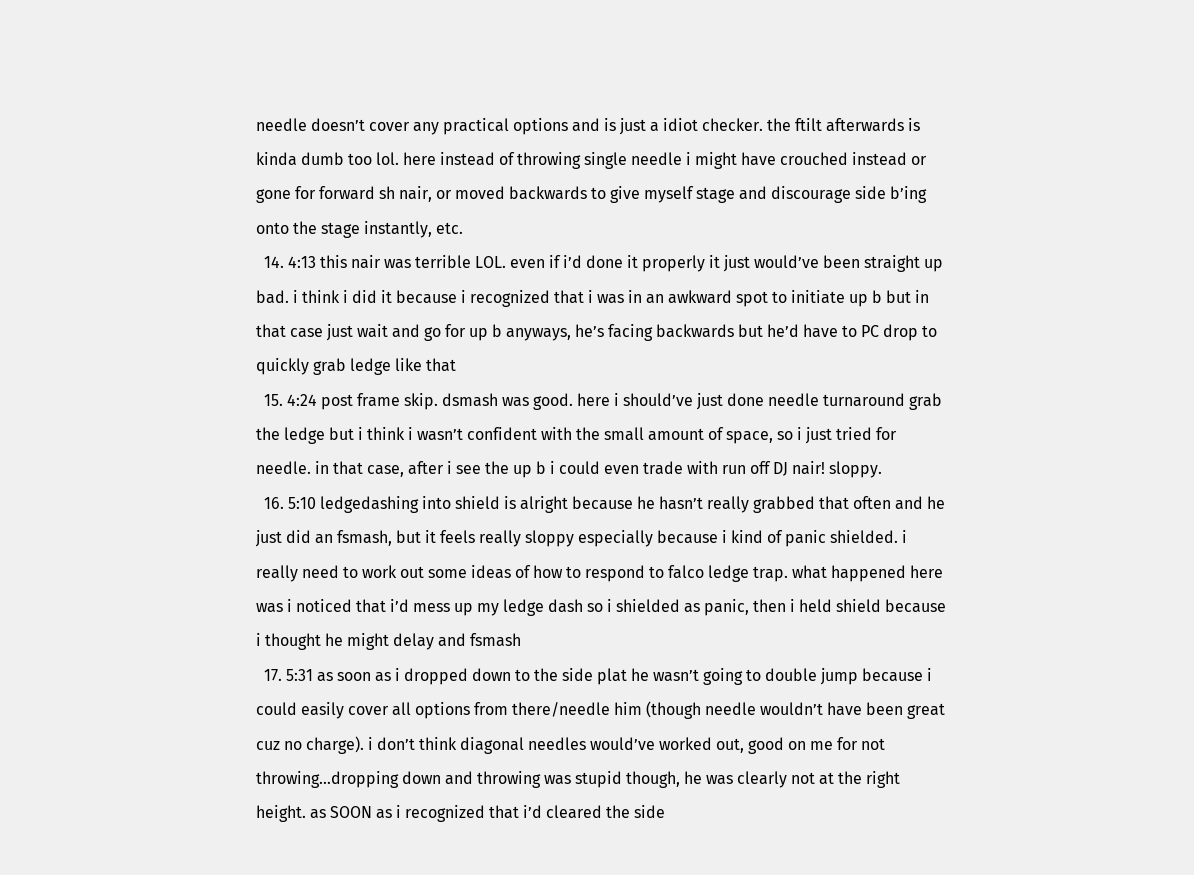needle doesn’t cover any practical options and is just a idiot checker. the ftilt afterwards is kinda dumb too lol. here instead of throwing single needle i might have crouched instead or gone for forward sh nair, or moved backwards to give myself stage and discourage side b’ing onto the stage instantly, etc.
  14. 4:13 this nair was terrible LOL. even if i’d done it properly it just would’ve been straight up bad. i think i did it because i recognized that i was in an awkward spot to initiate up b but in that case just wait and go for up b anyways, he’s facing backwards but he’d have to PC drop to quickly grab ledge like that
  15. 4:24 post frame skip. dsmash was good. here i should’ve just done needle turnaround grab the ledge but i think i wasn’t confident with the small amount of space, so i just tried for needle. in that case, after i see the up b i could even trade with run off DJ nair! sloppy.
  16. 5:10 ledgedashing into shield is alright because he hasn’t really grabbed that often and he just did an fsmash, but it feels really sloppy especially because i kind of panic shielded. i really need to work out some ideas of how to respond to falco ledge trap. what happened here was i noticed that i’d mess up my ledge dash so i shielded as panic, then i held shield because i thought he might delay and fsmash
  17. 5:31 as soon as i dropped down to the side plat he wasn’t going to double jump because i could easily cover all options from there/needle him (though needle wouldn’t have been great cuz no charge). i don’t think diagonal needles would’ve worked out, good on me for not throwing…dropping down and throwing was stupid though, he was clearly not at the right height. as SOON as i recognized that i’d cleared the side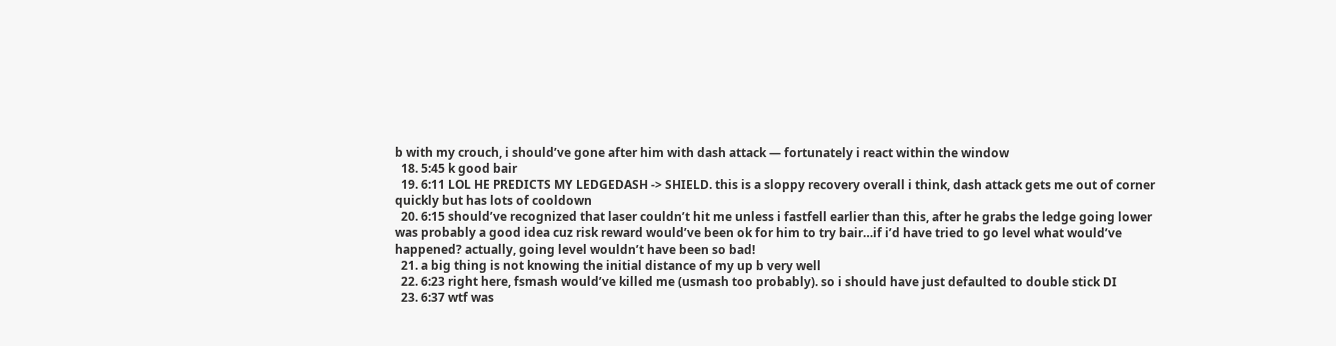b with my crouch, i should’ve gone after him with dash attack — fortunately i react within the window
  18. 5:45 k good bair
  19. 6:11 LOL HE PREDICTS MY LEDGEDASH -> SHIELD. this is a sloppy recovery overall i think, dash attack gets me out of corner quickly but has lots of cooldown
  20. 6:15 should’ve recognized that laser couldn’t hit me unless i fastfell earlier than this, after he grabs the ledge going lower was probably a good idea cuz risk reward would’ve been ok for him to try bair…if i’d have tried to go level what would’ve happened? actually, going level wouldn’t have been so bad!
  21. a big thing is not knowing the initial distance of my up b very well
  22. 6:23 right here, fsmash would’ve killed me (usmash too probably). so i should have just defaulted to double stick DI
  23. 6:37 wtf was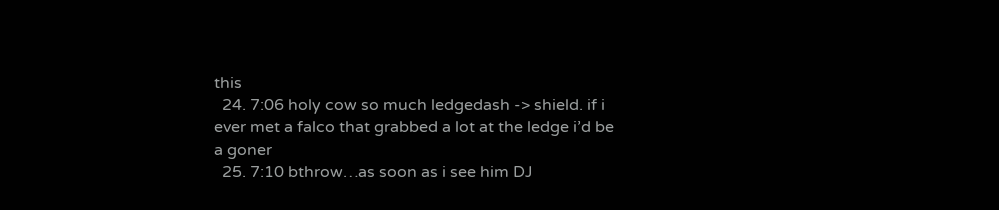this
  24. 7:06 holy cow so much ledgedash -> shield. if i ever met a falco that grabbed a lot at the ledge i’d be a goner
  25. 7:10 bthrow…as soon as i see him DJ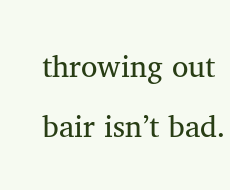throwing out bair isn’t bad.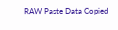RAW Paste Data Copied